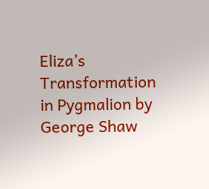Eliza’s Transformation in Pygmalion by George Shaw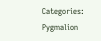Categories: Pygmalion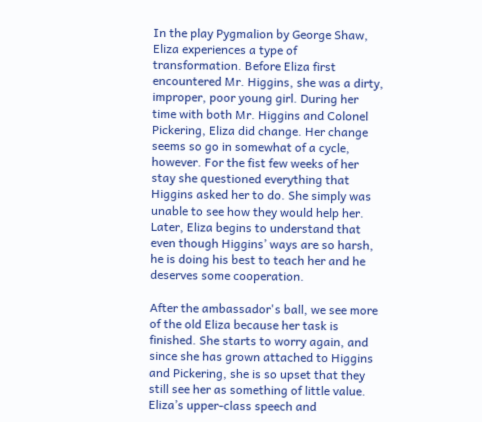In the play Pygmalion by George Shaw, Eliza experiences a type of transformation. Before Eliza first encountered Mr. Higgins, she was a dirty, improper, poor young girl. During her time with both Mr. Higgins and Colonel Pickering, Eliza did change. Her change seems so go in somewhat of a cycle, however. For the fist few weeks of her stay she questioned everything that Higgins asked her to do. She simply was unable to see how they would help her. Later, Eliza begins to understand that even though Higgins’ ways are so harsh, he is doing his best to teach her and he deserves some cooperation.

After the ambassador's ball, we see more of the old Eliza because her task is finished. She starts to worry again, and since she has grown attached to Higgins and Pickering, she is so upset that they still see her as something of little value. Eliza’s upper-class speech and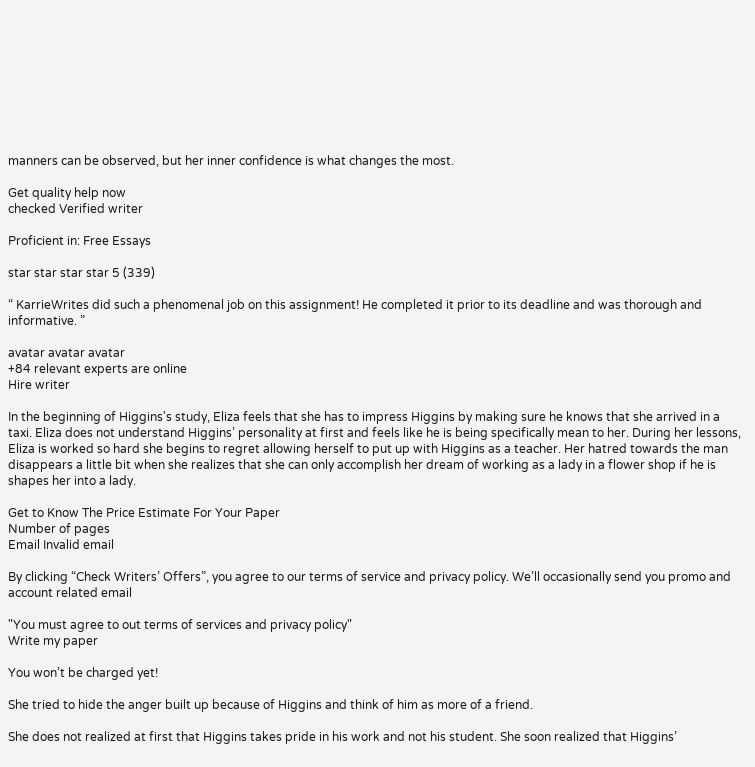manners can be observed, but her inner confidence is what changes the most.

Get quality help now
checked Verified writer

Proficient in: Free Essays

star star star star 5 (339)

“ KarrieWrites did such a phenomenal job on this assignment! He completed it prior to its deadline and was thorough and informative. ”

avatar avatar avatar
+84 relevant experts are online
Hire writer

In the beginning of Higgins's study, Eliza feels that she has to impress Higgins by making sure he knows that she arrived in a taxi. Eliza does not understand Higgins’ personality at first and feels like he is being specifically mean to her. During her lessons, Eliza is worked so hard she begins to regret allowing herself to put up with Higgins as a teacher. Her hatred towards the man disappears a little bit when she realizes that she can only accomplish her dream of working as a lady in a flower shop if he is shapes her into a lady.

Get to Know The Price Estimate For Your Paper
Number of pages
Email Invalid email

By clicking “Check Writers’ Offers”, you agree to our terms of service and privacy policy. We’ll occasionally send you promo and account related email

"You must agree to out terms of services and privacy policy"
Write my paper

You won’t be charged yet!

She tried to hide the anger built up because of Higgins and think of him as more of a friend.

She does not realized at first that Higgins takes pride in his work and not his student. She soon realized that Higgins’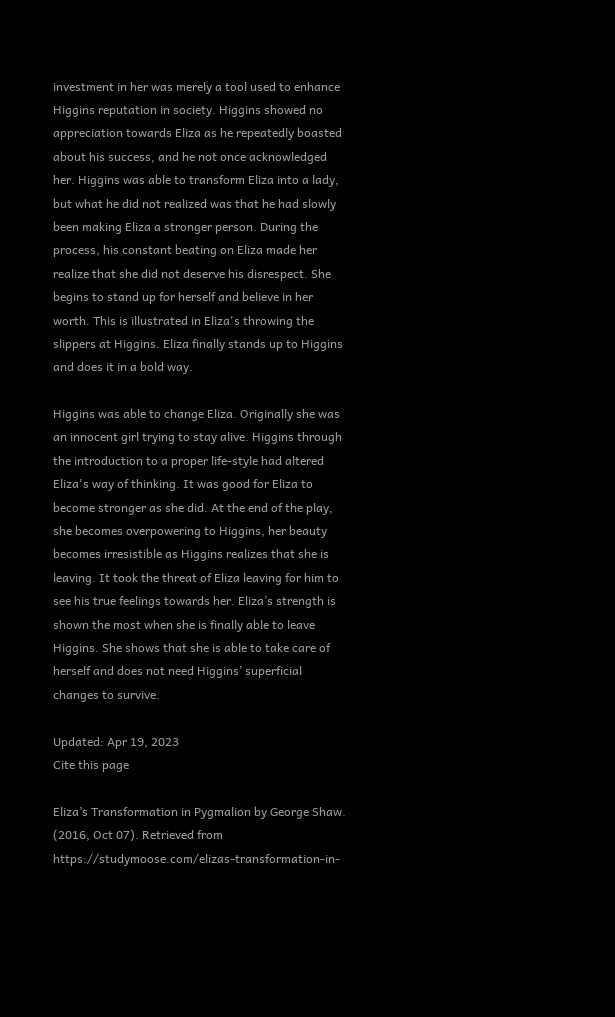investment in her was merely a tool used to enhance Higgins reputation in society. Higgins showed no appreciation towards Eliza as he repeatedly boasted about his success, and he not once acknowledged her. Higgins was able to transform Eliza into a lady, but what he did not realized was that he had slowly been making Eliza a stronger person. During the process, his constant beating on Eliza made her realize that she did not deserve his disrespect. She begins to stand up for herself and believe in her worth. This is illustrated in Eliza's throwing the slippers at Higgins. Eliza finally stands up to Higgins and does it in a bold way.

Higgins was able to change Eliza. Originally she was an innocent girl trying to stay alive. Higgins through the introduction to a proper life-style had altered Eliza's way of thinking. It was good for Eliza to become stronger as she did. At the end of the play, she becomes overpowering to Higgins, her beauty becomes irresistible as Higgins realizes that she is leaving. It took the threat of Eliza leaving for him to see his true feelings towards her. Eliza’s strength is shown the most when she is finally able to leave Higgins. She shows that she is able to take care of herself and does not need Higgins’ superficial changes to survive.

Updated: Apr 19, 2023
Cite this page

Eliza’s Transformation in Pygmalion by George Shaw. (2016, Oct 07). Retrieved from https://studymoose.com/elizas-transformation-in-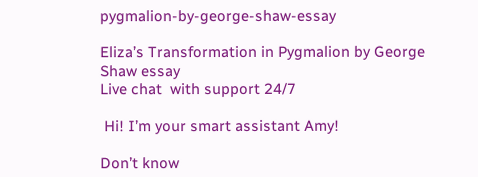pygmalion-by-george-shaw-essay

Eliza’s Transformation in Pygmalion by George Shaw essay
Live chat  with support 24/7

 Hi! I’m your smart assistant Amy!

Don’t know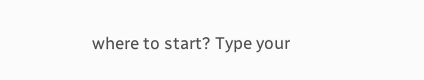where to start? Type your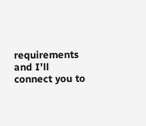requirements and I’ll connect you to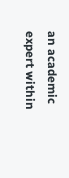an academic expert within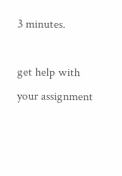3 minutes.

get help with your assignment